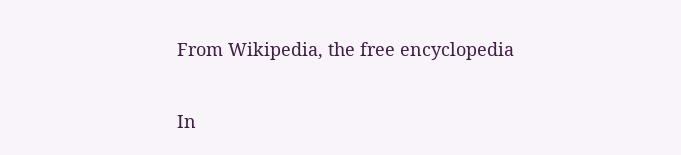From Wikipedia, the free encyclopedia

In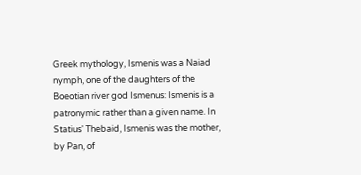Greek mythology, Ismenis was a Naiad nymph, one of the daughters of the Boeotian river god Ismenus: Ismenis is a patronymic rather than a given name. In Statius' Thebaid, Ismenis was the mother, by Pan, of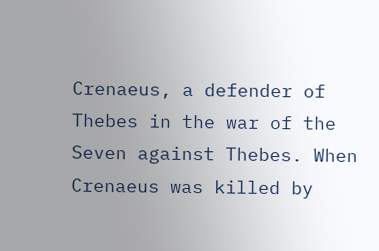Crenaeus, a defender of Thebes in the war of the Seven against Thebes. When Crenaeus was killed by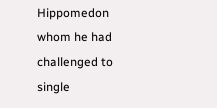Hippomedon whom he had challenged to single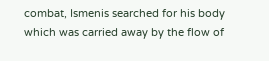combat, Ismenis searched for his body which was carried away by the flow of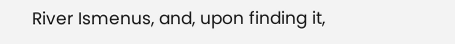River Ismenus, and, upon finding it,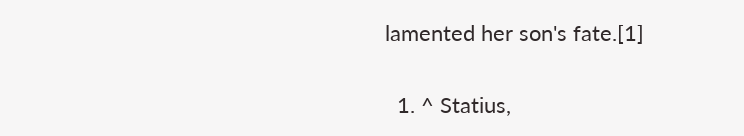lamented her son's fate.[1]


  1. ^ Statius,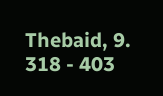Thebaid, 9. 318 - 403